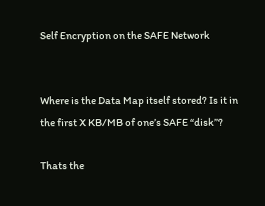Self Encryption on the SAFE Network


Where is the Data Map itself stored? Is it in the first X KB/MB of one’s SAFE “disk”?

Thats the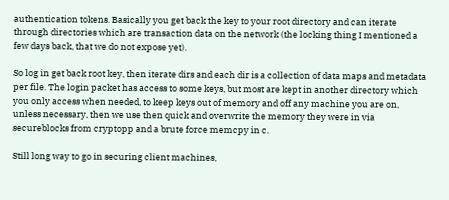authentication tokens. Basically you get back the key to your root directory and can iterate through directories which are transaction data on the network (the locking thing I mentioned a few days back, that we do not expose yet).

So log in get back root key, then iterate dirs and each dir is a collection of data maps and metadata per file. The login packet has access to some keys, but most are kept in another directory which you only access when needed, to keep keys out of memory and off any machine you are on, unless necessary, then we use then quick and overwrite the memory they were in via secureblocks from cryptopp and a brute force memcpy in c.

Still long way to go in securing client machines,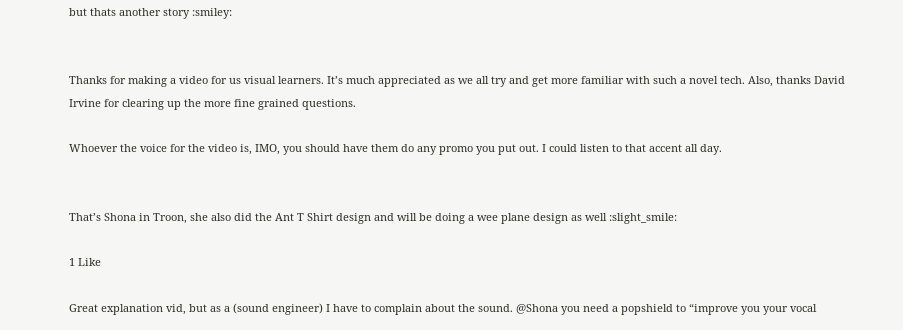but thats another story :smiley:


Thanks for making a video for us visual learners. It’s much appreciated as we all try and get more familiar with such a novel tech. Also, thanks David Irvine for clearing up the more fine grained questions.

Whoever the voice for the video is, IMO, you should have them do any promo you put out. I could listen to that accent all day.


That’s Shona in Troon, she also did the Ant T Shirt design and will be doing a wee plane design as well :slight_smile:

1 Like

Great explanation vid, but as a (sound engineer) I have to complain about the sound. @Shona you need a popshield to “improve you your vocal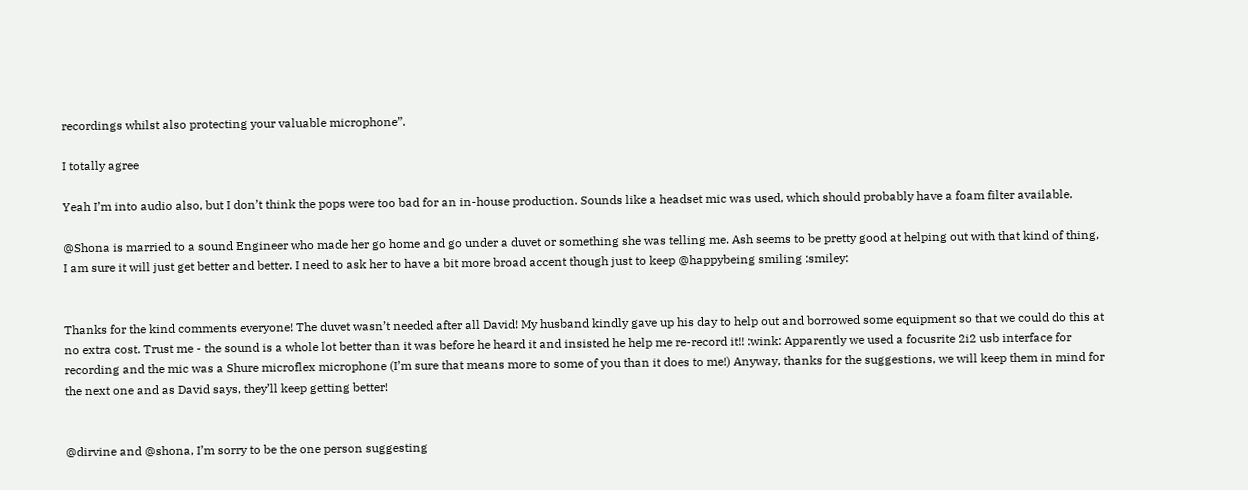recordings whilst also protecting your valuable microphone”.

I totally agree

Yeah I’m into audio also, but I don’t think the pops were too bad for an in-house production. Sounds like a headset mic was used, which should probably have a foam filter available.

@Shona is married to a sound Engineer who made her go home and go under a duvet or something she was telling me. Ash seems to be pretty good at helping out with that kind of thing, I am sure it will just get better and better. I need to ask her to have a bit more broad accent though just to keep @happybeing smiling :smiley:


Thanks for the kind comments everyone! The duvet wasn’t needed after all David! My husband kindly gave up his day to help out and borrowed some equipment so that we could do this at no extra cost. Trust me - the sound is a whole lot better than it was before he heard it and insisted he help me re-record it!! :wink: Apparently we used a focusrite 2i2 usb interface for recording and the mic was a Shure microflex microphone (I’m sure that means more to some of you than it does to me!) Anyway, thanks for the suggestions, we will keep them in mind for the next one and as David says, they’ll keep getting better!


@dirvine and @shona, I’m sorry to be the one person suggesting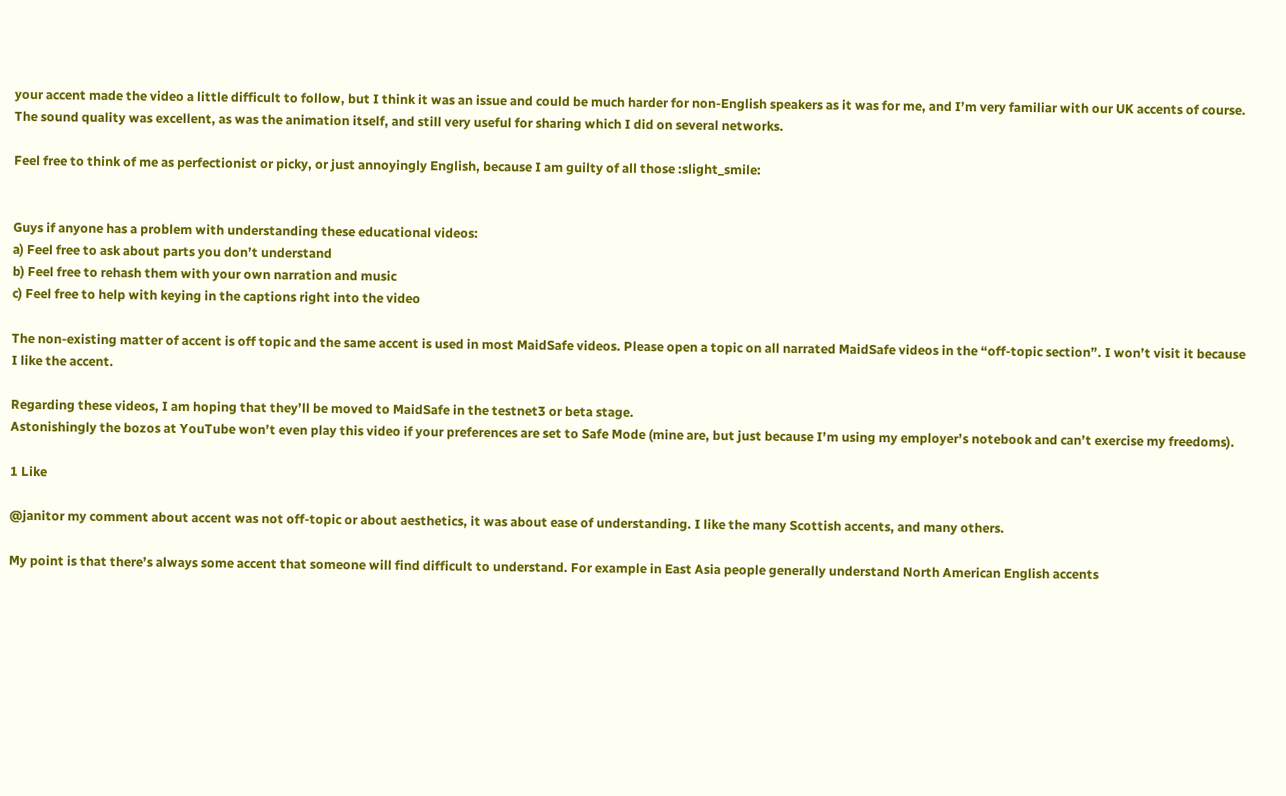your accent made the video a little difficult to follow, but I think it was an issue and could be much harder for non-English speakers as it was for me, and I’m very familiar with our UK accents of course. The sound quality was excellent, as was the animation itself, and still very useful for sharing which I did on several networks.

Feel free to think of me as perfectionist or picky, or just annoyingly English, because I am guilty of all those :slight_smile:


Guys if anyone has a problem with understanding these educational videos:
a) Feel free to ask about parts you don’t understand
b) Feel free to rehash them with your own narration and music
c) Feel free to help with keying in the captions right into the video

The non-existing matter of accent is off topic and the same accent is used in most MaidSafe videos. Please open a topic on all narrated MaidSafe videos in the “off-topic section”. I won’t visit it because I like the accent.

Regarding these videos, I am hoping that they’ll be moved to MaidSafe in the testnet3 or beta stage.
Astonishingly the bozos at YouTube won’t even play this video if your preferences are set to Safe Mode (mine are, but just because I’m using my employer’s notebook and can’t exercise my freedoms).

1 Like

@janitor my comment about accent was not off-topic or about aesthetics, it was about ease of understanding. I like the many Scottish accents, and many others.

My point is that there’s always some accent that someone will find difficult to understand. For example in East Asia people generally understand North American English accents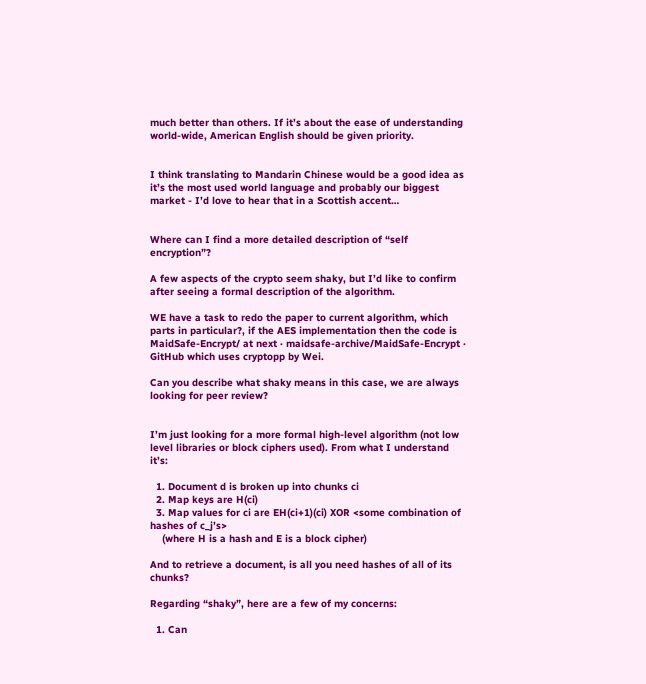much better than others. If it’s about the ease of understanding world-wide, American English should be given priority.


I think translating to Mandarin Chinese would be a good idea as it’s the most used world language and probably our biggest market - I’d love to hear that in a Scottish accent…


Where can I find a more detailed description of “self encryption”?

A few aspects of the crypto seem shaky, but I’d like to confirm after seeing a formal description of the algorithm.

WE have a task to redo the paper to current algorithm, which parts in particular?, if the AES implementation then the code is MaidSafe-Encrypt/ at next · maidsafe-archive/MaidSafe-Encrypt · GitHub which uses cryptopp by Wei.

Can you describe what shaky means in this case, we are always looking for peer review?


I’m just looking for a more formal high-level algorithm (not low level libraries or block ciphers used). From what I understand it’s:

  1. Document d is broken up into chunks ci
  2. Map keys are H(ci)
  3. Map values for ci are EH(ci+1)(ci) XOR <some combination of hashes of c_j’s>
    (where H is a hash and E is a block cipher)

And to retrieve a document, is all you need hashes of all of its chunks?

Regarding “shaky”, here are a few of my concerns:

  1. Can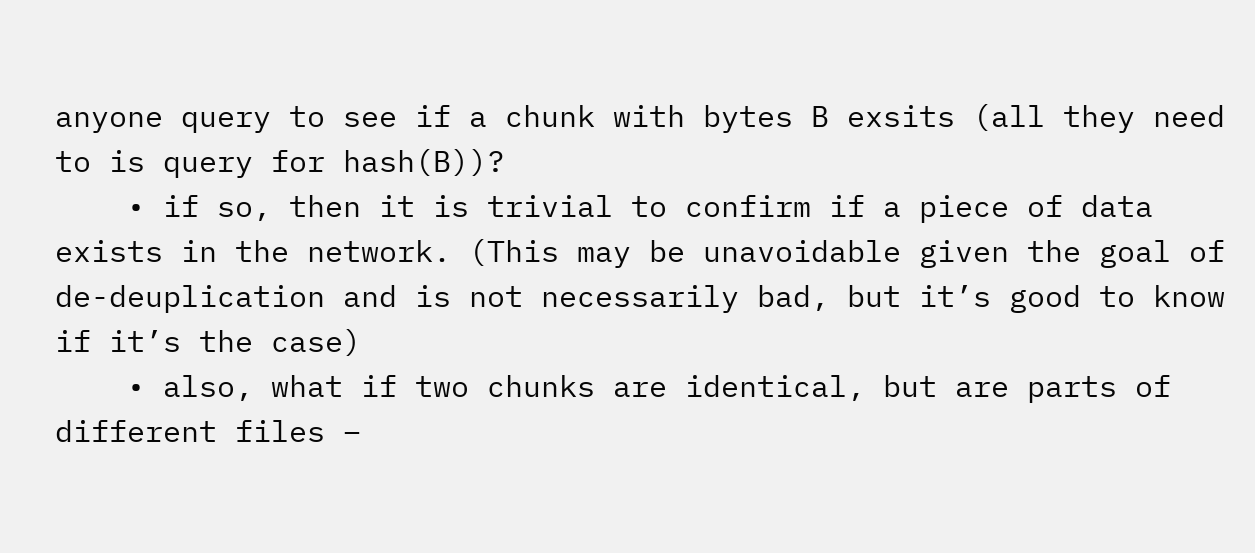anyone query to see if a chunk with bytes B exsits (all they need to is query for hash(B))?
    • if so, then it is trivial to confirm if a piece of data exists in the network. (This may be unavoidable given the goal of de-deuplication and is not necessarily bad, but it’s good to know if it’s the case)
    • also, what if two chunks are identical, but are parts of different files –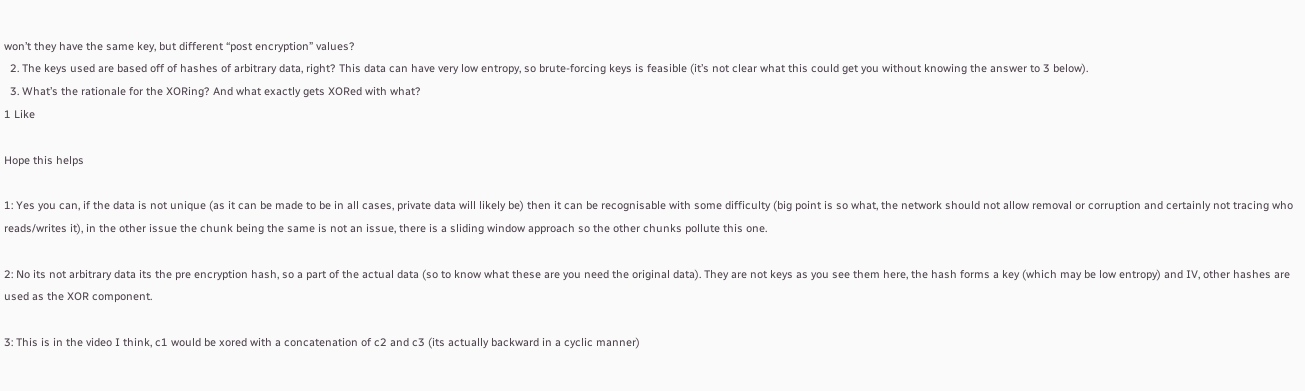won’t they have the same key, but different “post encryption” values?
  2. The keys used are based off of hashes of arbitrary data, right? This data can have very low entropy, so brute-forcing keys is feasible (it’s not clear what this could get you without knowing the answer to 3 below).
  3. What’s the rationale for the XORing? And what exactly gets XORed with what?
1 Like

Hope this helps

1: Yes you can, if the data is not unique (as it can be made to be in all cases, private data will likely be) then it can be recognisable with some difficulty (big point is so what, the network should not allow removal or corruption and certainly not tracing who reads/writes it), in the other issue the chunk being the same is not an issue, there is a sliding window approach so the other chunks pollute this one.

2: No its not arbitrary data its the pre encryption hash, so a part of the actual data (so to know what these are you need the original data). They are not keys as you see them here, the hash forms a key (which may be low entropy) and IV, other hashes are used as the XOR component.

3: This is in the video I think, c1 would be xored with a concatenation of c2 and c3 (its actually backward in a cyclic manner)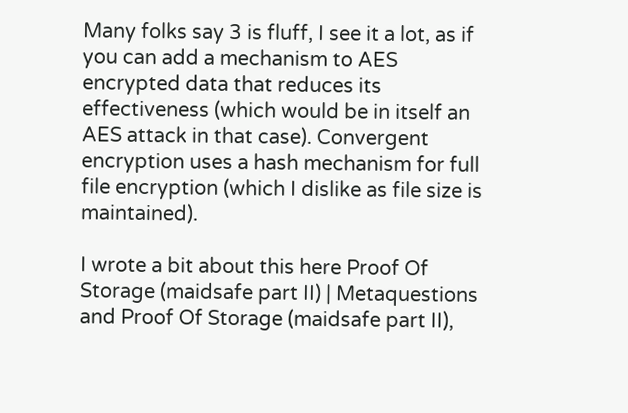Many folks say 3 is fluff, I see it a lot, as if you can add a mechanism to AES encrypted data that reduces its effectiveness (which would be in itself an AES attack in that case). Convergent encryption uses a hash mechanism for full file encryption (which I dislike as file size is maintained).

I wrote a bit about this here Proof Of Storage (maidsafe part II) | Metaquestions
and Proof Of Storage (maidsafe part II),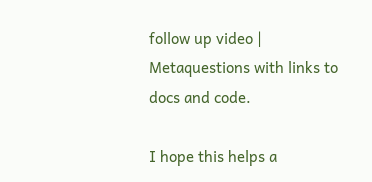follow up video | Metaquestions with links to docs and code.

I hope this helps a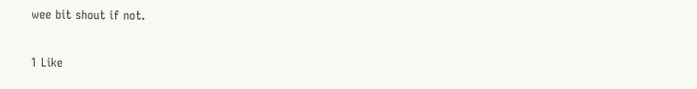wee bit shout if not.

1 Like